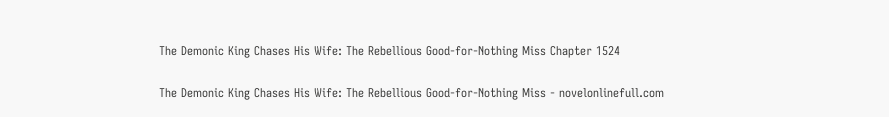The Demonic King Chases His Wife: The Rebellious Good-for-Nothing Miss Chapter 1524

The Demonic King Chases His Wife: The Rebellious Good-for-Nothing Miss - novelonlinefull.com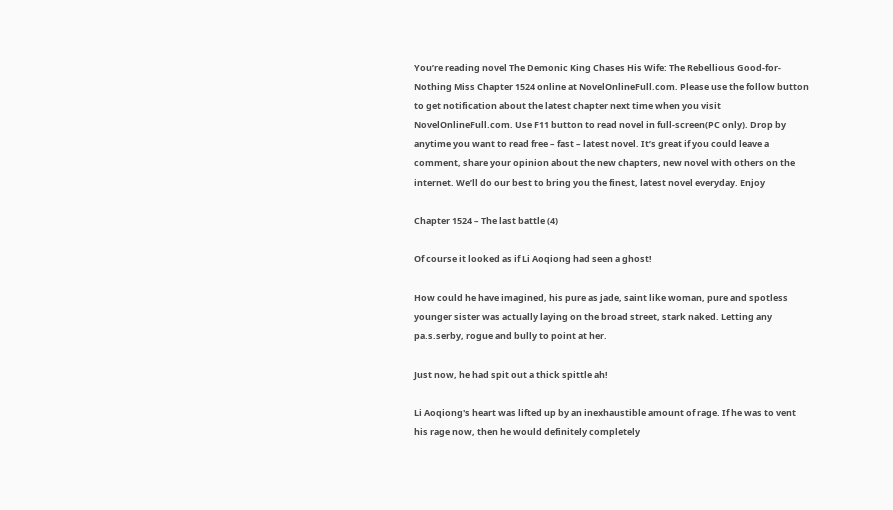You’re reading novel The Demonic King Chases His Wife: The Rebellious Good-for-Nothing Miss Chapter 1524 online at NovelOnlineFull.com. Please use the follow button to get notification about the latest chapter next time when you visit NovelOnlineFull.com. Use F11 button to read novel in full-screen(PC only). Drop by anytime you want to read free – fast – latest novel. It’s great if you could leave a comment, share your opinion about the new chapters, new novel with others on the internet. We’ll do our best to bring you the finest, latest novel everyday. Enjoy

Chapter 1524 – The last battle (4)

Of course it looked as if Li Aoqiong had seen a ghost!

How could he have imagined, his pure as jade, saint like woman, pure and spotless younger sister was actually laying on the broad street, stark naked. Letting any pa.s.serby, rogue and bully to point at her.

Just now, he had spit out a thick spittle ah!

Li Aoqiong's heart was lifted up by an inexhaustible amount of rage. If he was to vent his rage now, then he would definitely completely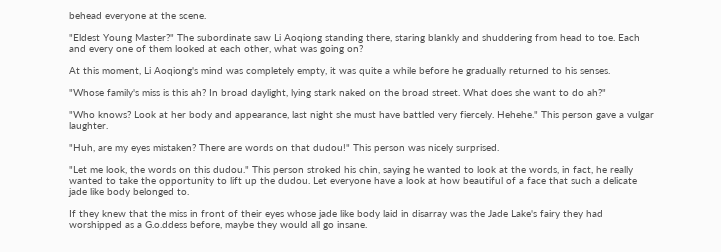behead everyone at the scene.

"Eldest Young Master?" The subordinate saw Li Aoqiong standing there, staring blankly and shuddering from head to toe. Each and every one of them looked at each other, what was going on?

At this moment, Li Aoqiong's mind was completely empty, it was quite a while before he gradually returned to his senses.

"Whose family's miss is this ah? In broad daylight, lying stark naked on the broad street. What does she want to do ah?"

"Who knows? Look at her body and appearance, last night she must have battled very fiercely. Hehehe." This person gave a vulgar laughter.

"Huh, are my eyes mistaken? There are words on that dudou!" This person was nicely surprised.

"Let me look, the words on this dudou." This person stroked his chin, saying he wanted to look at the words, in fact, he really wanted to take the opportunity to lift up the dudou. Let everyone have a look at how beautiful of a face that such a delicate jade like body belonged to.

If they knew that the miss in front of their eyes whose jade like body laid in disarray was the Jade Lake's fairy they had worshipped as a G.o.ddess before, maybe they would all go insane.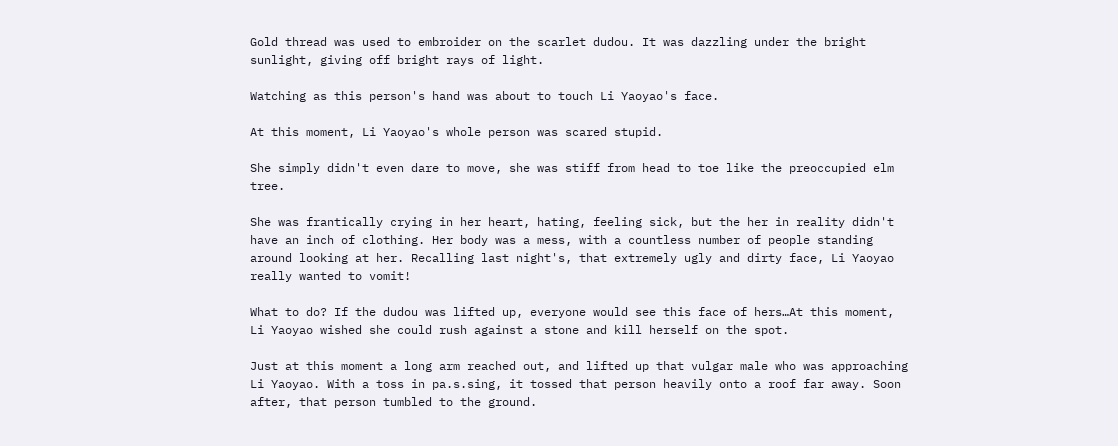Gold thread was used to embroider on the scarlet dudou. It was dazzling under the bright sunlight, giving off bright rays of light.

Watching as this person's hand was about to touch Li Yaoyao's face.

At this moment, Li Yaoyao's whole person was scared stupid.

She simply didn't even dare to move, she was stiff from head to toe like the preoccupied elm tree.

She was frantically crying in her heart, hating, feeling sick, but the her in reality didn't have an inch of clothing. Her body was a mess, with a countless number of people standing around looking at her. Recalling last night's, that extremely ugly and dirty face, Li Yaoyao really wanted to vomit!

What to do? If the dudou was lifted up, everyone would see this face of hers…At this moment, Li Yaoyao wished she could rush against a stone and kill herself on the spot.

Just at this moment a long arm reached out, and lifted up that vulgar male who was approaching Li Yaoyao. With a toss in pa.s.sing, it tossed that person heavily onto a roof far away. Soon after, that person tumbled to the ground.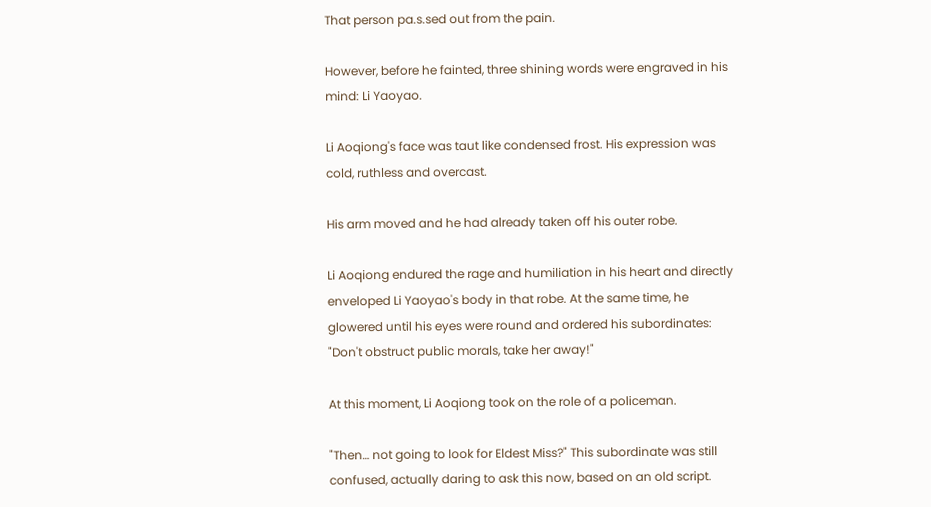That person pa.s.sed out from the pain.

However, before he fainted, three shining words were engraved in his mind: Li Yaoyao.

Li Aoqiong's face was taut like condensed frost. His expression was cold, ruthless and overcast.

His arm moved and he had already taken off his outer robe.

Li Aoqiong endured the rage and humiliation in his heart and directly enveloped Li Yaoyao's body in that robe. At the same time, he glowered until his eyes were round and ordered his subordinates: "Don't obstruct public morals, take her away!"

At this moment, Li Aoqiong took on the role of a policeman.

"Then… not going to look for Eldest Miss?" This subordinate was still confused, actually daring to ask this now, based on an old script.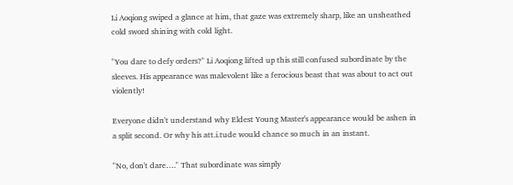Li Aoqiong swiped a glance at him, that gaze was extremely sharp, like an unsheathed cold sword shining with cold light.

"You dare to defy orders?" Li Aoqiong lifted up this still confused subordinate by the sleeves. His appearance was malevolent like a ferocious beast that was about to act out violently!

Everyone didn't understand why Eldest Young Master's appearance would be ashen in a split second. Or why his att.i.tude would chance so much in an instant.

"No, don't dare…." That subordinate was simply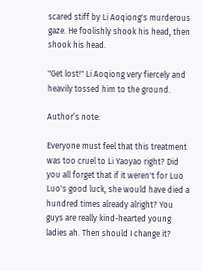scared stiff by Li Aoqiong's murderous gaze. He foolishly shook his head, then shook his head.

"Get lost!" Li Aoqiong very fiercely and heavily tossed him to the ground.

Author’s note:

Everyone must feel that this treatment was too cruel to Li Yaoyao right? Did you all forget that if it weren't for Luo Luo's good luck, she would have died a hundred times already alright? You guys are really kind-hearted young ladies ah. Then should I change it?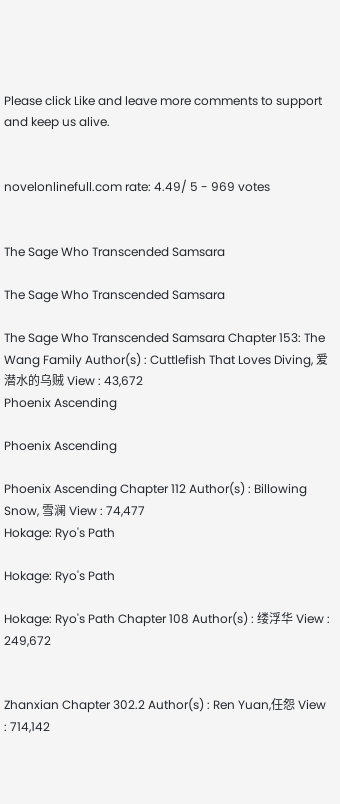Please click Like and leave more comments to support and keep us alive.


novelonlinefull.com rate: 4.49/ 5 - 969 votes


The Sage Who Transcended Samsara

The Sage Who Transcended Samsara

The Sage Who Transcended Samsara Chapter 153: The Wang Family Author(s) : Cuttlefish That Loves Diving, 爱潜水的乌贼 View : 43,672
Phoenix Ascending

Phoenix Ascending

Phoenix Ascending Chapter 112 Author(s) : Billowing Snow, 雪澜 View : 74,477
Hokage: Ryo's Path

Hokage: Ryo's Path

Hokage: Ryo's Path Chapter 108 Author(s) : 缕浮华 View : 249,672


Zhanxian Chapter 302.2 Author(s) : Ren Yuan,任怨 View : 714,142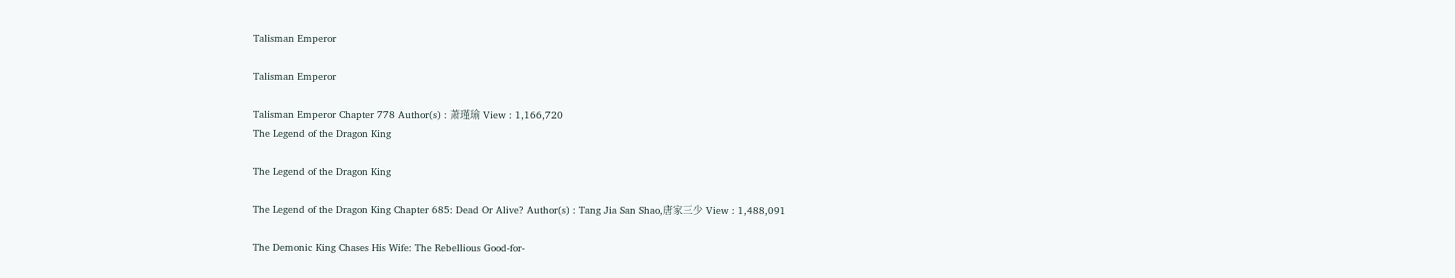Talisman Emperor

Talisman Emperor

Talisman Emperor Chapter 778 Author(s) : 萧瑾瑜 View : 1,166,720
The Legend of the Dragon King

The Legend of the Dragon King

The Legend of the Dragon King Chapter 685: Dead Or Alive? Author(s) : Tang Jia San Shao,唐家三少 View : 1,488,091

The Demonic King Chases His Wife: The Rebellious Good-for-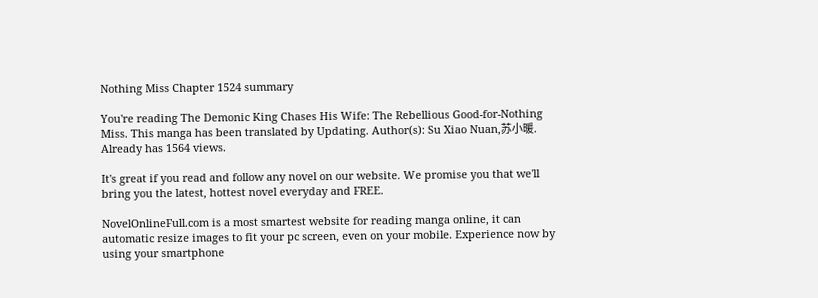Nothing Miss Chapter 1524 summary

You're reading The Demonic King Chases His Wife: The Rebellious Good-for-Nothing Miss. This manga has been translated by Updating. Author(s): Su Xiao Nuan,苏小暖. Already has 1564 views.

It's great if you read and follow any novel on our website. We promise you that we'll bring you the latest, hottest novel everyday and FREE.

NovelOnlineFull.com is a most smartest website for reading manga online, it can automatic resize images to fit your pc screen, even on your mobile. Experience now by using your smartphone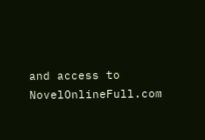and access to NovelOnlineFull.com